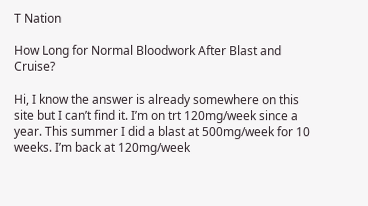T Nation

How Long for Normal Bloodwork After Blast and Cruise?

Hi, I know the answer is already somewhere on this site but I can’t find it. I’m on trt 120mg/week since a year. This summer I did a blast at 500mg/week for 10 weeks. I’m back at 120mg/week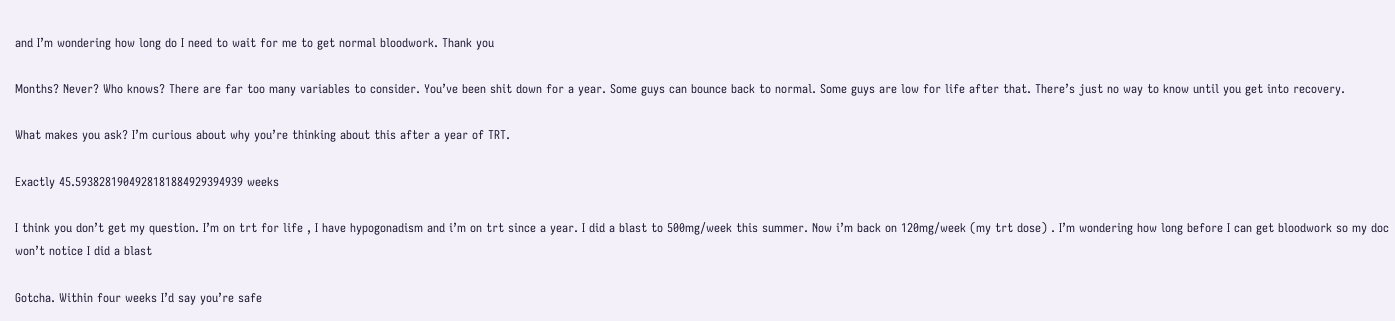and I’m wondering how long do I need to wait for me to get normal bloodwork. Thank you

Months? Never? Who knows? There are far too many variables to consider. You’ve been shit down for a year. Some guys can bounce back to normal. Some guys are low for life after that. There’s just no way to know until you get into recovery.

What makes you ask? I’m curious about why you’re thinking about this after a year of TRT.

Exactly 45.5938281904928181884929394939 weeks

I think you don’t get my question. I’m on trt for life , I have hypogonadism and i’m on trt since a year. I did a blast to 500mg/week this summer. Now i’m back on 120mg/week (my trt dose) . I’m wondering how long before I can get bloodwork so my doc won’t notice I did a blast

Gotcha. Within four weeks I’d say you’re safe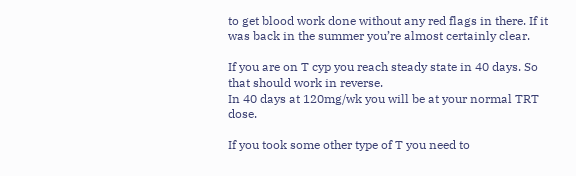to get blood work done without any red flags in there. If it was back in the summer you’re almost certainly clear.

If you are on T cyp you reach steady state in 40 days. So that should work in reverse.
In 40 days at 120mg/wk you will be at your normal TRT dose.

If you took some other type of T you need to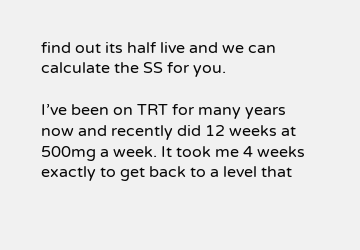find out its half live and we can calculate the SS for you.

I’ve been on TRT for many years now and recently did 12 weeks at 500mg a week. It took me 4 weeks exactly to get back to a level that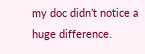my doc didn’t notice a huge difference.